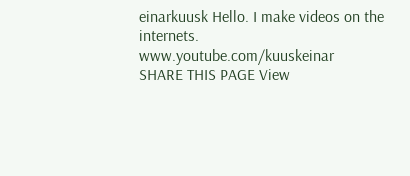einarkuusk Hello. I make videos on the internets. www.youtube.com/kuuskeinar
SHARE THIS PAGE View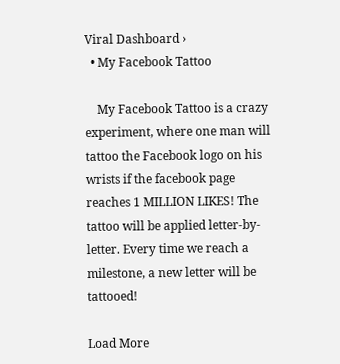Viral Dashboard ›
  • My Facebook Tattoo

    My Facebook Tattoo is a crazy experiment, where one man will tattoo the Facebook logo on his wrists if the facebook page reaches 1 MILLION LIKES! The tattoo will be applied letter-by-letter. Every time we reach a milestone, a new letter will be tattooed!

Load More